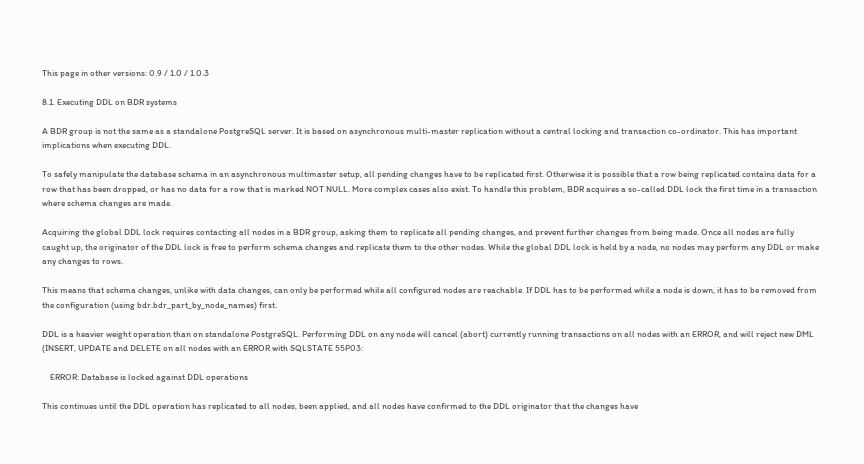This page in other versions: 0.9 / 1.0 / 1.0.3

8.1. Executing DDL on BDR systems

A BDR group is not the same as a standalone PostgreSQL server. It is based on asynchronous multi-master replication without a central locking and transaction co-ordinator. This has important implications when executing DDL.

To safely manipulate the database schema in an asynchronous multimaster setup, all pending changes have to be replicated first. Otherwise it is possible that a row being replicated contains data for a row that has been dropped, or has no data for a row that is marked NOT NULL. More complex cases also exist. To handle this problem, BDR acquires a so-called DDL lock the first time in a transaction where schema changes are made.

Acquiring the global DDL lock requires contacting all nodes in a BDR group, asking them to replicate all pending changes, and prevent further changes from being made. Once all nodes are fully caught up, the originator of the DDL lock is free to perform schema changes and replicate them to the other nodes. While the global DDL lock is held by a node, no nodes may perform any DDL or make any changes to rows.

This means that schema changes, unlike with data changes, can only be performed while all configured nodes are reachable. If DDL has to be performed while a node is down, it has to be removed from the configuration (using bdr.bdr_part_by_node_names) first.

DDL is a heavier weight operation than on standalone PostgreSQL. Performing DDL on any node will cancel (abort) currently running transactions on all nodes with an ERROR, and will reject new DML (INSERT, UPDATE and DELETE on all nodes with an ERROR with SQLSTATE 55P03:

    ERROR: Database is locked against DDL operations

This continues until the DDL operation has replicated to all nodes, been applied, and all nodes have confirmed to the DDL originator that the changes have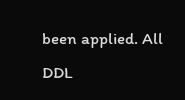been applied. All DDL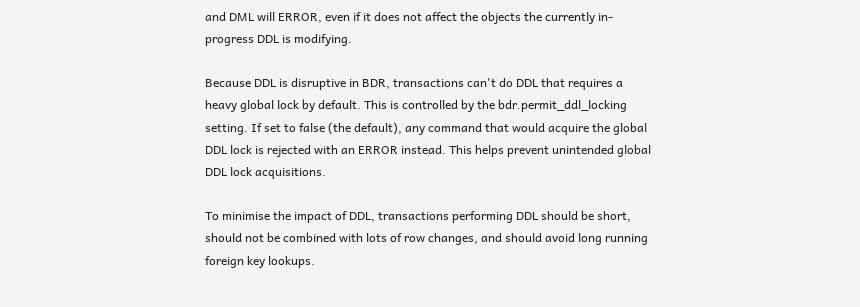and DML will ERROR, even if it does not affect the objects the currently in-progress DDL is modifying.

Because DDL is disruptive in BDR, transactions can't do DDL that requires a heavy global lock by default. This is controlled by the bdr.permit_ddl_locking setting. If set to false (the default), any command that would acquire the global DDL lock is rejected with an ERROR instead. This helps prevent unintended global DDL lock acquisitions.

To minimise the impact of DDL, transactions performing DDL should be short, should not be combined with lots of row changes, and should avoid long running foreign key lookups.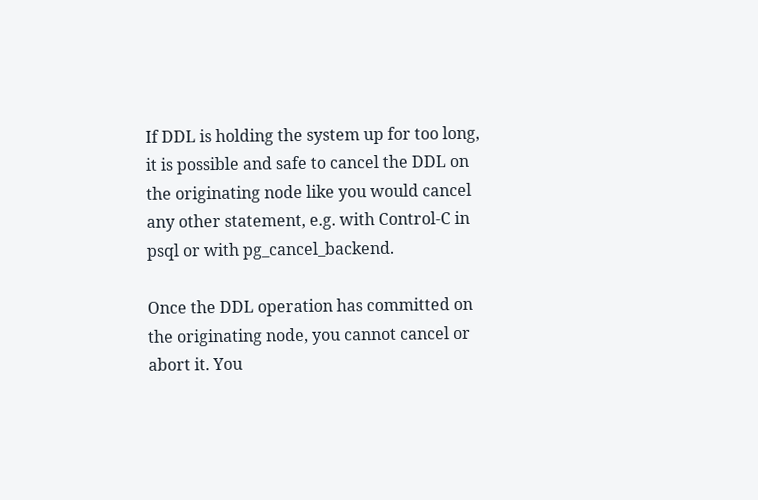If DDL is holding the system up for too long, it is possible and safe to cancel the DDL on the originating node like you would cancel any other statement, e.g. with Control-C in psql or with pg_cancel_backend.

Once the DDL operation has committed on the originating node, you cannot cancel or abort it. You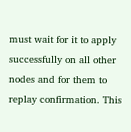must wait for it to apply successfully on all other nodes and for them to replay confirmation. This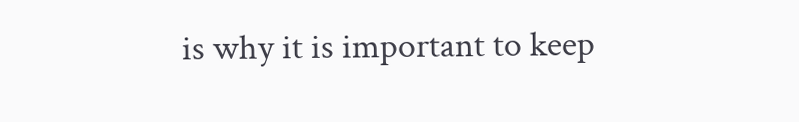is why it is important to keep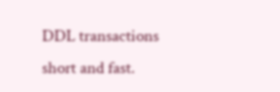DDL transactions short and fast.